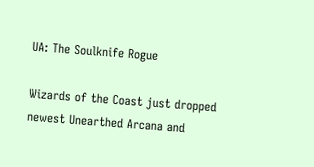UA: The Soulknife Rogue

Wizards of the Coast just dropped newest Unearthed Arcana and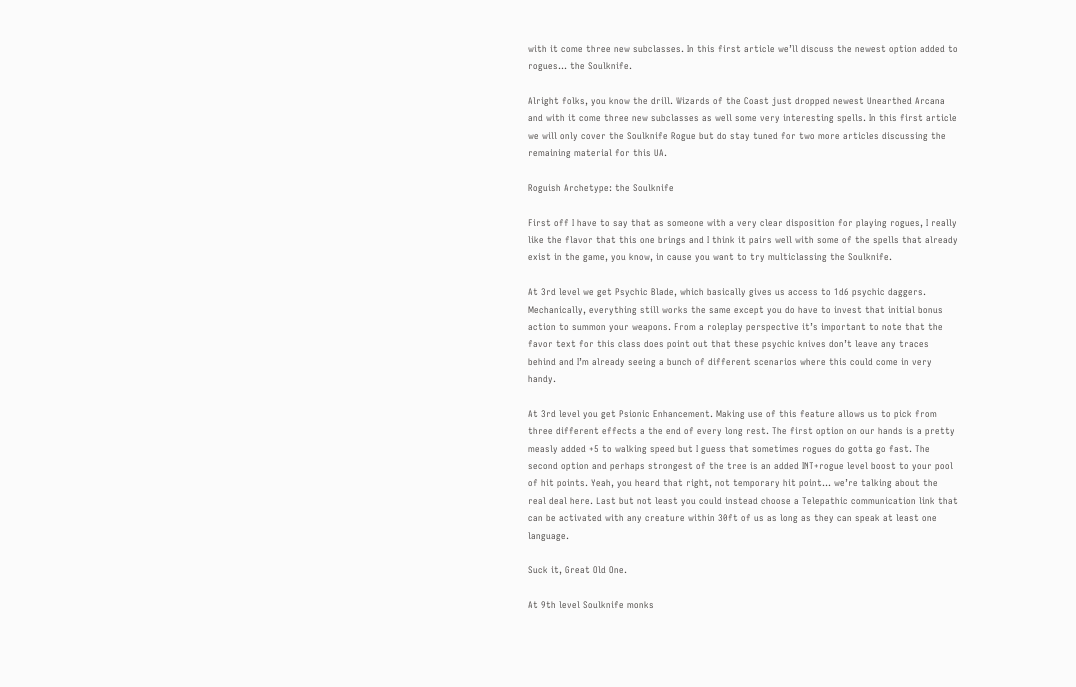with it come three new subclasses. In this first article we’ll discuss the newest option added to rogues… the Soulknife.

Alright folks, you know the drill. Wizards of the Coast just dropped newest Unearthed Arcana and with it come three new subclasses as well some very interesting spells. In this first article we will only cover the Soulknife Rogue but do stay tuned for two more articles discussing the remaining material for this UA.

Roguish Archetype: the Soulknife

First off I have to say that as someone with a very clear disposition for playing rogues, I really like the flavor that this one brings and I think it pairs well with some of the spells that already exist in the game, you know, in cause you want to try multiclassing the Soulknife.

At 3rd level we get Psychic Blade, which basically gives us access to 1d6 psychic daggers. Mechanically, everything still works the same except you do have to invest that initial bonus action to summon your weapons. From a roleplay perspective it’s important to note that the favor text for this class does point out that these psychic knives don’t leave any traces behind and I’m already seeing a bunch of different scenarios where this could come in very handy.

At 3rd level you get Psionic Enhancement. Making use of this feature allows us to pick from three different effects a the end of every long rest. The first option on our hands is a pretty measly added +5 to walking speed but I guess that sometimes rogues do gotta go fast. The second option and perhaps strongest of the tree is an added INT+rogue level boost to your pool of hit points. Yeah, you heard that right, not temporary hit point… we’re talking about the real deal here. Last but not least you could instead choose a Telepathic communication link that can be activated with any creature within 30ft of us as long as they can speak at least one language.

Suck it, Great Old One.

At 9th level Soulknife monks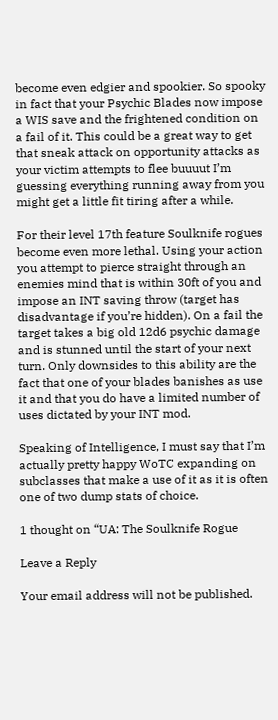become even edgier and spookier. So spooky in fact that your Psychic Blades now impose a WIS save and the frightened condition on a fail of it. This could be a great way to get that sneak attack on opportunity attacks as your victim attempts to flee buuuut I’m guessing everything running away from you might get a little fit tiring after a while.

For their level 17th feature Soulknife rogues become even more lethal. Using your action you attempt to pierce straight through an enemies mind that is within 30ft of you and impose an INT saving throw (target has disadvantage if you’re hidden). On a fail the target takes a big old 12d6 psychic damage and is stunned until the start of your next turn. Only downsides to this ability are the fact that one of your blades banishes as use it and that you do have a limited number of uses dictated by your INT mod.

Speaking of Intelligence, I must say that I’m actually pretty happy WoTC expanding on subclasses that make a use of it as it is often one of two dump stats of choice.

1 thought on “UA: The Soulknife Rogue

Leave a Reply

Your email address will not be published.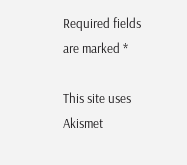Required fields are marked *

This site uses Akismet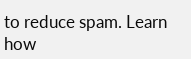to reduce spam. Learn how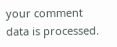your comment data is processed.